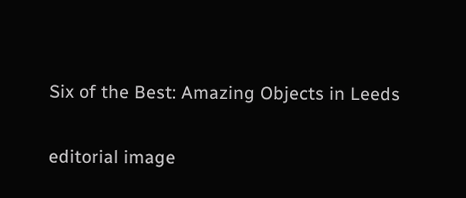Six of the Best: Amazing Objects in Leeds

editorial image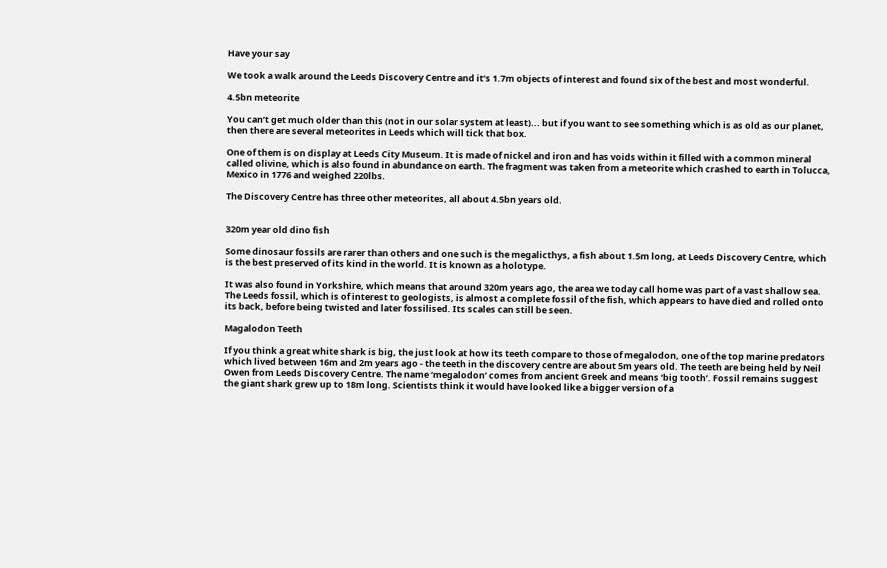Have your say

We took a walk around the Leeds Discovery Centre and it’s 1.7m objects of interest and found six of the best and most wonderful.

4.5bn meteorite

You can’t get much older than this (not in our solar system at least)... but if you want to see something which is as old as our planet, then there are several meteorites in Leeds which will tick that box.

One of them is on display at Leeds City Museum. It is made of nickel and iron and has voids within it filled with a common mineral called olivine, which is also found in abundance on earth. The fragment was taken from a meteorite which crashed to earth in Tolucca, Mexico in 1776 and weighed 220lbs.

The Discovery Centre has three other meteorites, all about 4.5bn years old.


320m year old dino fish

Some dinosaur fossils are rarer than others and one such is the megalicthys, a fish about 1.5m long, at Leeds Discovery Centre, which is the best preserved of its kind in the world. It is known as a holotype.

It was also found in Yorkshire, which means that around 320m years ago, the area we today call home was part of a vast shallow sea. The Leeds fossil, which is of interest to geologists, is almost a complete fossil of the fish, which appears to have died and rolled onto its back, before being twisted and later fossilised. Its scales can still be seen.

Magalodon Teeth

If you think a great white shark is big, the just look at how its teeth compare to those of megalodon, one of the top marine predators which lived between 16m and 2m years ago - the teeth in the discovery centre are about 5m years old. The teeth are being held by Neil Owen from Leeds Discovery Centre. The name ‘megalodon’ comes from ancient Greek and means ‘big tooth’. Fossil remains suggest the giant shark grew up to 18m long. Scientists think it would have looked like a bigger version of a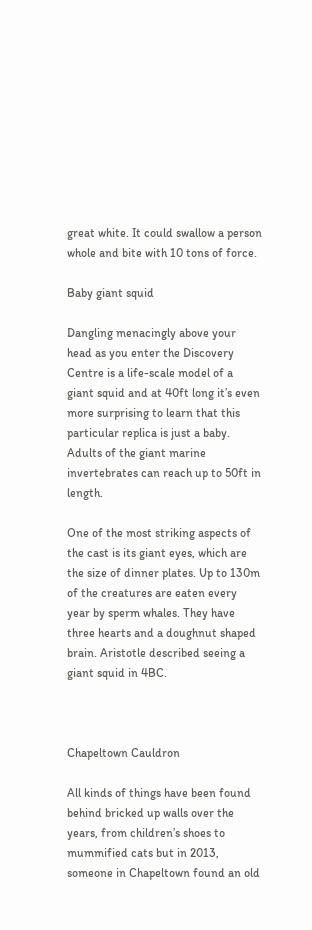great white. It could swallow a person whole and bite with 10 tons of force.

Baby giant squid

Dangling menacingly above your head as you enter the Discovery Centre is a life-scale model of a giant squid and at 40ft long it’s even more surprising to learn that this particular replica is just a baby. Adults of the giant marine invertebrates can reach up to 50ft in length.

One of the most striking aspects of the cast is its giant eyes, which are the size of dinner plates. Up to 130m of the creatures are eaten every year by sperm whales. They have three hearts and a doughnut shaped brain. Aristotle described seeing a giant squid in 4BC.



Chapeltown Cauldron

All kinds of things have been found behind bricked up walls over the years, from children’s shoes to mummified cats but in 2013, someone in Chapeltown found an old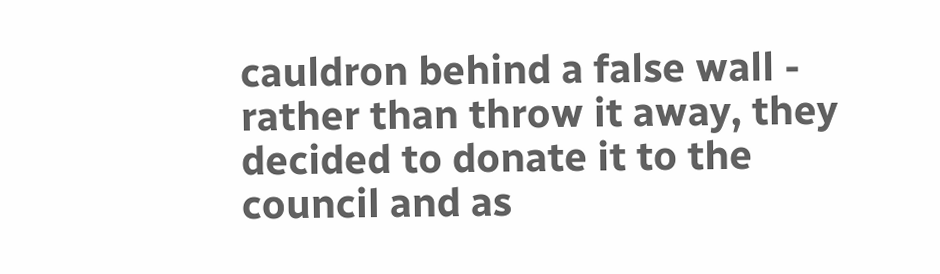cauldron behind a false wall - rather than throw it away, they decided to donate it to the council and as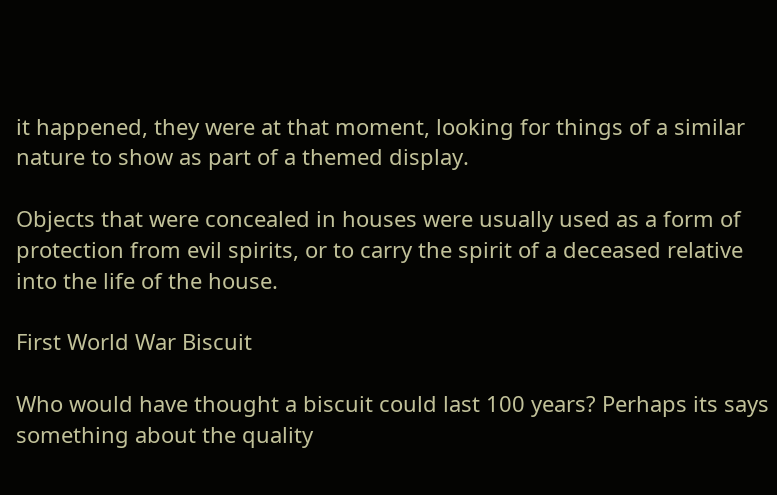it happened, they were at that moment, looking for things of a similar nature to show as part of a themed display.

Objects that were concealed in houses were usually used as a form of protection from evil spirits, or to carry the spirit of a deceased relative into the life of the house.

First World War Biscuit

Who would have thought a biscuit could last 100 years? Perhaps its says something about the quality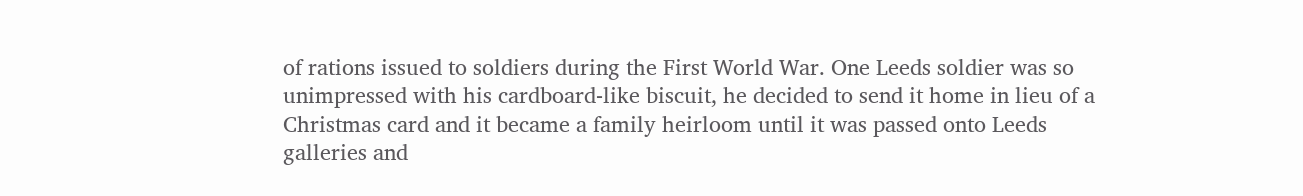of rations issued to soldiers during the First World War. One Leeds soldier was so unimpressed with his cardboard-like biscuit, he decided to send it home in lieu of a Christmas card and it became a family heirloom until it was passed onto Leeds galleries and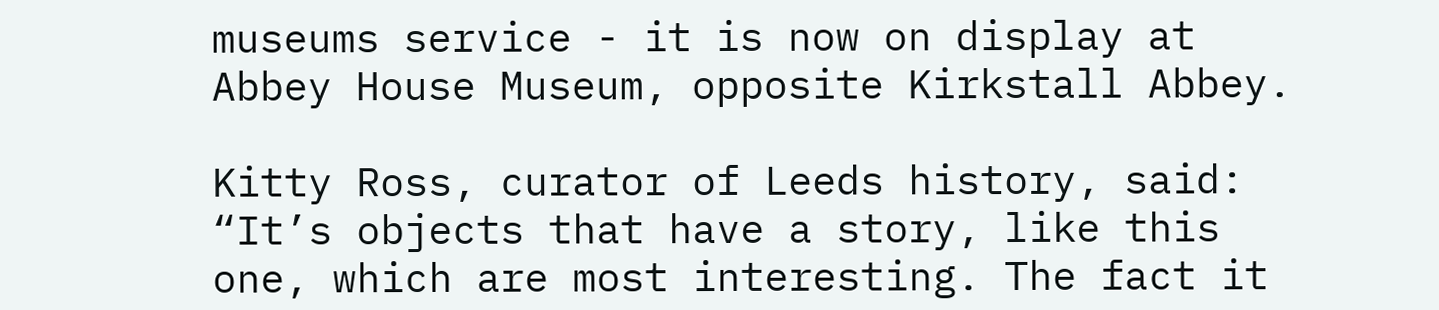museums service - it is now on display at Abbey House Museum, opposite Kirkstall Abbey.

Kitty Ross, curator of Leeds history, said: “It’s objects that have a story, like this one, which are most interesting. The fact it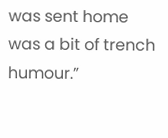was sent home was a bit of trench humour.”